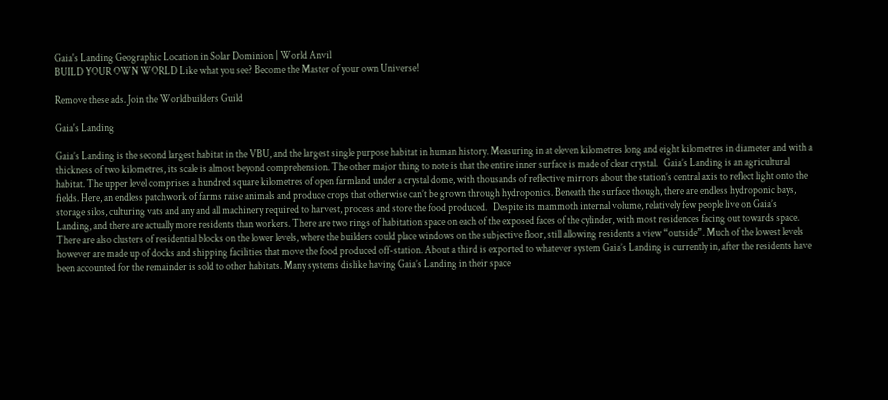Gaia's Landing Geographic Location in Solar Dominion | World Anvil
BUILD YOUR OWN WORLD Like what you see? Become the Master of your own Universe!

Remove these ads. Join the Worldbuilders Guild

Gaia's Landing

Gaia’s Landing is the second largest habitat in the VBU, and the largest single purpose habitat in human history. Measuring in at eleven kilometres long and eight kilometres in diameter and with a thickness of two kilometres, its scale is almost beyond comprehension. The other major thing to note is that the entire inner surface is made of clear crystal.   Gaia’s Landing is an agricultural habitat. The upper level comprises a hundred square kilometres of open farmland under a crystal dome, with thousands of reflective mirrors about the station’s central axis to reflect light onto the fields. Here, an endless patchwork of farms raise animals and produce crops that otherwise can’t be grown through hydroponics. Beneath the surface though, there are endless hydroponic bays, storage silos, culturing vats and any and all machinery required to harvest, process and store the food produced.   Despite its mammoth internal volume, relatively few people live on Gaia’s Landing, and there are actually more residents than workers. There are two rings of habitation space on each of the exposed faces of the cylinder, with most residences facing out towards space. There are also clusters of residential blocks on the lower levels, where the builders could place windows on the subjective floor, still allowing residents a view “outside”. Much of the lowest levels however are made up of docks and shipping facilities that move the food produced off-station. About a third is exported to whatever system Gaia’s Landing is currently in, after the residents have been accounted for the remainder is sold to other habitats. Many systems dislike having Gaia’s Landing in their space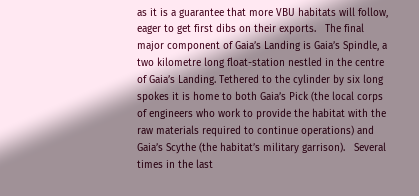as it is a guarantee that more VBU habitats will follow, eager to get first dibs on their exports.   The final major component of Gaia’s Landing is Gaia’s Spindle, a two kilometre long float-station nestled in the centre of Gaia’s Landing. Tethered to the cylinder by six long spokes it is home to both Gaia’s Pick (the local corps of engineers who work to provide the habitat with the raw materials required to continue operations) and Gaia’s Scythe (the habitat’s military garrison).   Several times in the last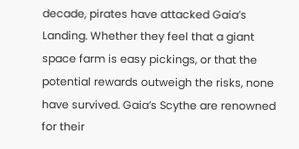decade, pirates have attacked Gaia’s Landing. Whether they feel that a giant space farm is easy pickings, or that the potential rewards outweigh the risks, none have survived. Gaia’s Scythe are renowned for their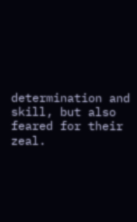determination and skill, but also feared for their zeal.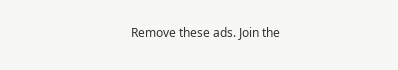Remove these ads. Join the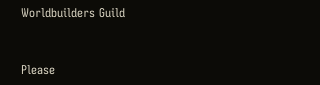Worldbuilders Guild


Please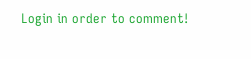Login in order to comment!